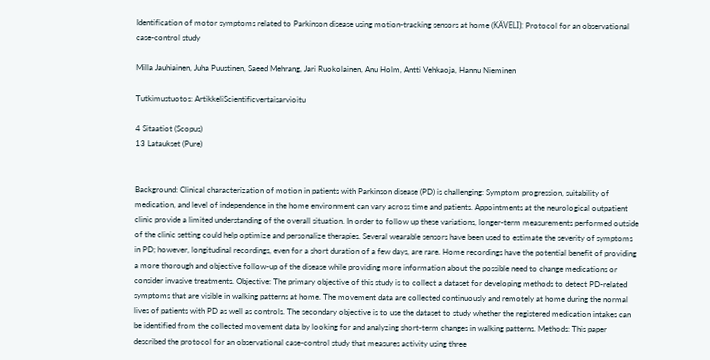Identification of motor symptoms related to Parkinson disease using motion-tracking sensors at home (KÄVELI): Protocol for an observational case-control study

Milla Jauhiainen, Juha Puustinen, Saeed Mehrang, Jari Ruokolainen, Anu Holm, Antti Vehkaoja, Hannu Nieminen

Tutkimustuotos: ArtikkeliScientificvertaisarvioitu

4 Sitaatiot (Scopus)
13 Lataukset (Pure)


Background: Clinical characterization of motion in patients with Parkinson disease (PD) is challenging: Symptom progression, suitability of medication, and level of independence in the home environment can vary across time and patients. Appointments at the neurological outpatient clinic provide a limited understanding of the overall situation. In order to follow up these variations, longer-term measurements performed outside of the clinic setting could help optimize and personalize therapies. Several wearable sensors have been used to estimate the severity of symptoms in PD; however, longitudinal recordings, even for a short duration of a few days, are rare. Home recordings have the potential benefit of providing a more thorough and objective follow-up of the disease while providing more information about the possible need to change medications or consider invasive treatments. Objective: The primary objective of this study is to collect a dataset for developing methods to detect PD-related symptoms that are visible in walking patterns at home. The movement data are collected continuously and remotely at home during the normal lives of patients with PD as well as controls. The secondary objective is to use the dataset to study whether the registered medication intakes can be identified from the collected movement data by looking for and analyzing short-term changes in walking patterns. Methods: This paper described the protocol for an observational case-control study that measures activity using three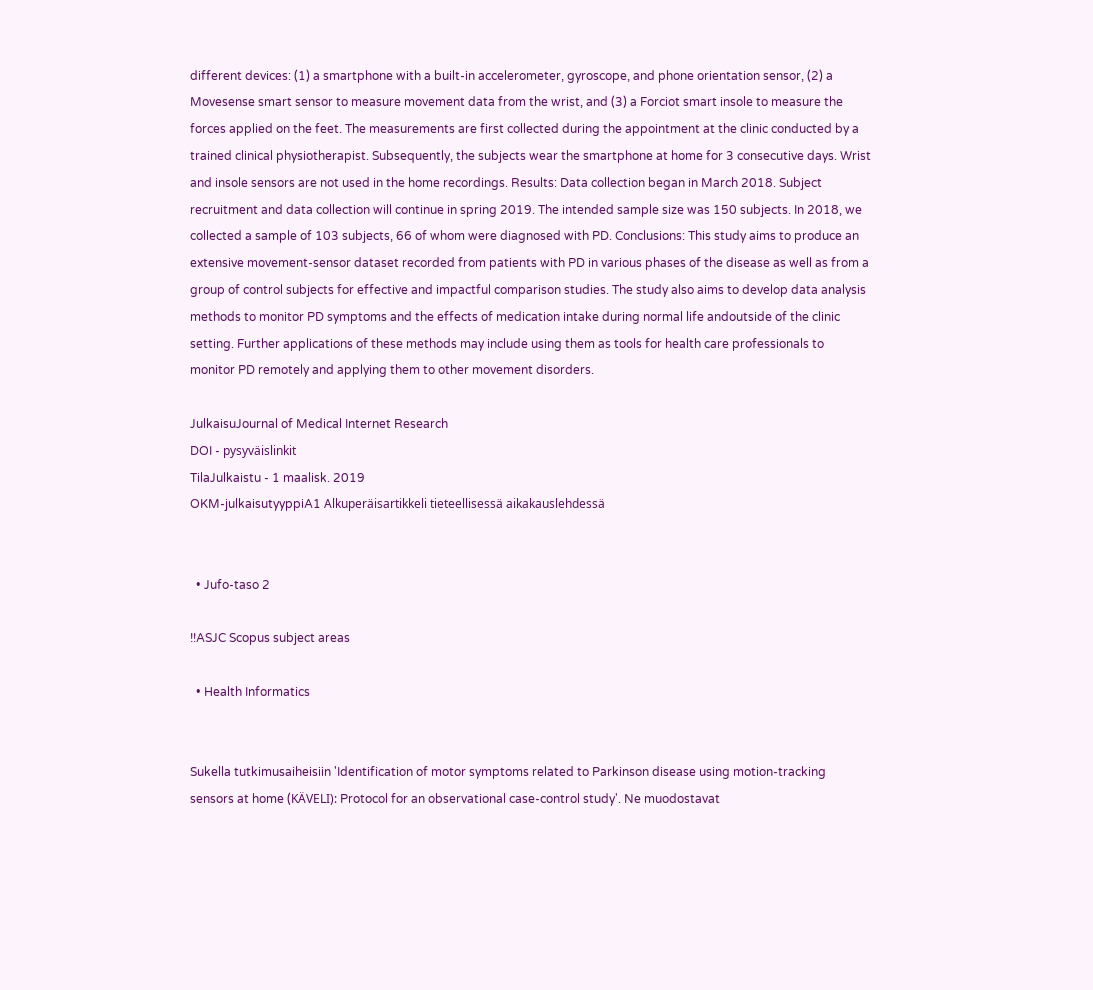different devices: (1) a smartphone with a built-in accelerometer, gyroscope, and phone orientation sensor, (2) a Movesense smart sensor to measure movement data from the wrist, and (3) a Forciot smart insole to measure the forces applied on the feet. The measurements are first collected during the appointment at the clinic conducted by a trained clinical physiotherapist. Subsequently, the subjects wear the smartphone at home for 3 consecutive days. Wrist and insole sensors are not used in the home recordings. Results: Data collection began in March 2018. Subject recruitment and data collection will continue in spring 2019. The intended sample size was 150 subjects. In 2018, we collected a sample of 103 subjects, 66 of whom were diagnosed with PD. Conclusions: This study aims to produce an extensive movement-sensor dataset recorded from patients with PD in various phases of the disease as well as from a group of control subjects for effective and impactful comparison studies. The study also aims to develop data analysis methods to monitor PD symptoms and the effects of medication intake during normal life andoutside of the clinic setting. Further applications of these methods may include using them as tools for health care professionals to monitor PD remotely and applying them to other movement disorders.

JulkaisuJournal of Medical Internet Research
DOI - pysyväislinkit
TilaJulkaistu - 1 maalisk. 2019
OKM-julkaisutyyppiA1 Alkuperäisartikkeli tieteellisessä aikakauslehdessä


  • Jufo-taso 2

!!ASJC Scopus subject areas

  • Health Informatics


Sukella tutkimusaiheisiin 'Identification of motor symptoms related to Parkinson disease using motion-tracking sensors at home (KÄVELI): Protocol for an observational case-control study'. Ne muodostavat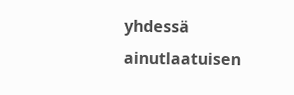yhdessä ainutlaatuisen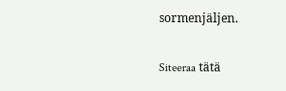sormenjäljen.

Siteeraa tätä